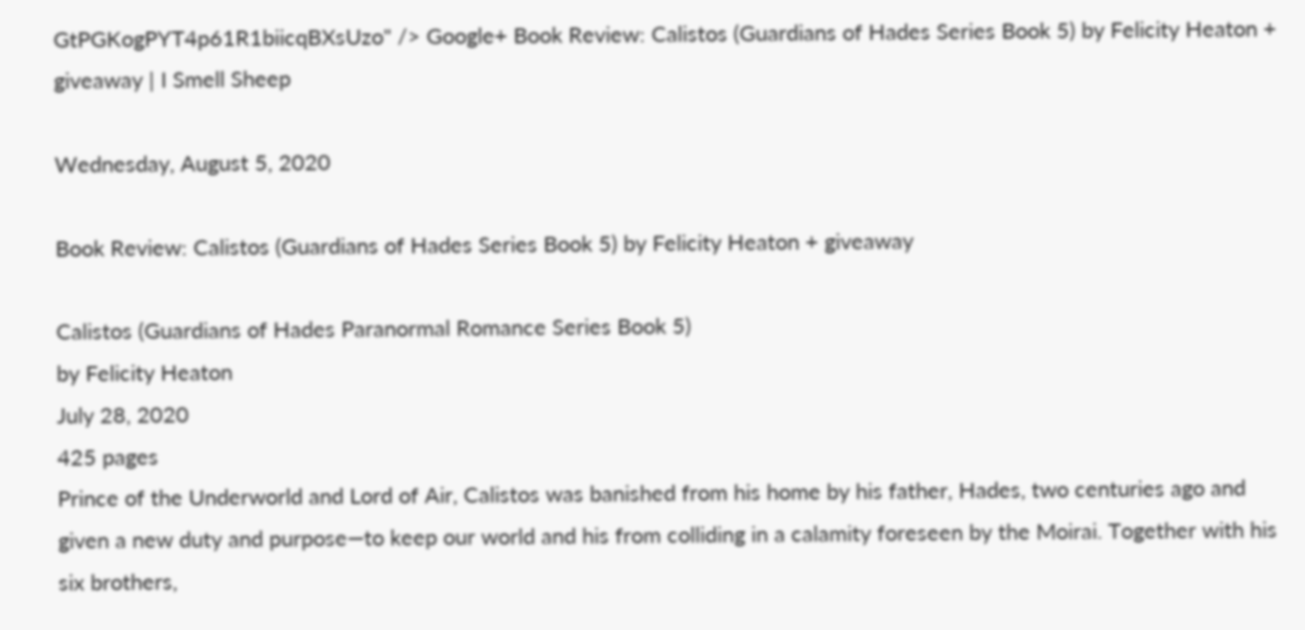GtPGKogPYT4p61R1biicqBXsUzo" /> Google+ Book Review: Calistos (Guardians of Hades Series Book 5) by Felicity Heaton + giveaway | I Smell Sheep

Wednesday, August 5, 2020

Book Review: Calistos (Guardians of Hades Series Book 5) by Felicity Heaton + giveaway

Calistos (Guardians of Hades Paranormal Romance Series Book 5)
by Felicity Heaton
July 28, 2020
425 pages
Prince of the Underworld and Lord of Air, Calistos was banished from his home by his father, Hades, two centuries ago and given a new duty and purpose—to keep our world and his from colliding in a calamity foreseen by the Moirai. Together with his six brothers,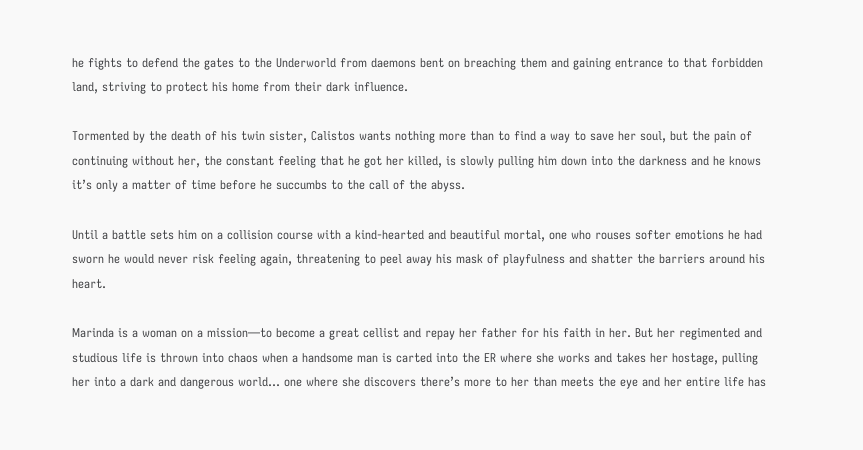he fights to defend the gates to the Underworld from daemons bent on breaching them and gaining entrance to that forbidden land, striving to protect his home from their dark influence.

Tormented by the death of his twin sister, Calistos wants nothing more than to find a way to save her soul, but the pain of continuing without her, the constant feeling that he got her killed, is slowly pulling him down into the darkness and he knows it’s only a matter of time before he succumbs to the call of the abyss.

Until a battle sets him on a collision course with a kind-hearted and beautiful mortal, one who rouses softer emotions he had sworn he would never risk feeling again, threatening to peel away his mask of playfulness and shatter the barriers around his heart.

Marinda is a woman on a mission—to become a great cellist and repay her father for his faith in her. But her regimented and studious life is thrown into chaos when a handsome man is carted into the ER where she works and takes her hostage, pulling her into a dark and dangerous world… one where she discovers there’s more to her than meets the eye and her entire life has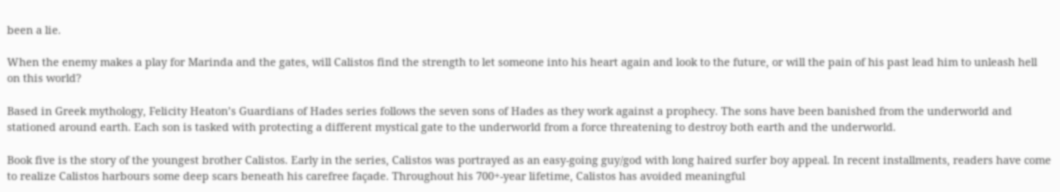been a lie.

When the enemy makes a play for Marinda and the gates, will Calistos find the strength to let someone into his heart again and look to the future, or will the pain of his past lead him to unleash hell on this world?

Based in Greek mythology, Felicity Heaton’s Guardians of Hades series follows the seven sons of Hades as they work against a prophecy. The sons have been banished from the underworld and stationed around earth. Each son is tasked with protecting a different mystical gate to the underworld from a force threatening to destroy both earth and the underworld.

Book five is the story of the youngest brother Calistos. Early in the series, Calistos was portrayed as an easy-going guy/god with long haired surfer boy appeal. In recent installments, readers have come to realize Calistos harbours some deep scars beneath his carefree façade. Throughout his 700+-year lifetime, Calistos has avoided meaningful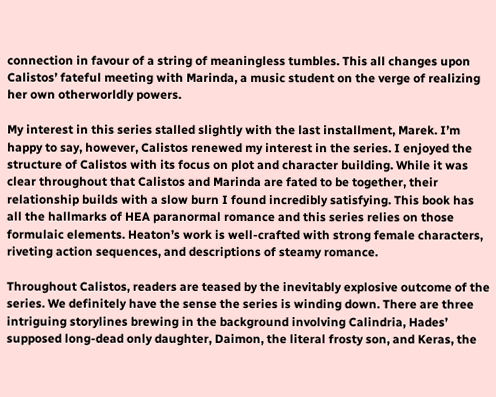connection in favour of a string of meaningless tumbles. This all changes upon Calistos’ fateful meeting with Marinda, a music student on the verge of realizing her own otherworldly powers.

My interest in this series stalled slightly with the last installment, Marek. I’m happy to say, however, Calistos renewed my interest in the series. I enjoyed the structure of Calistos with its focus on plot and character building. While it was clear throughout that Calistos and Marinda are fated to be together, their relationship builds with a slow burn I found incredibly satisfying. This book has all the hallmarks of HEA paranormal romance and this series relies on those formulaic elements. Heaton’s work is well-crafted with strong female characters, riveting action sequences, and descriptions of steamy romance.

Throughout Calistos, readers are teased by the inevitably explosive outcome of the series. We definitely have the sense the series is winding down. There are three intriguing storylines brewing in the background involving Calindria, Hades’ supposed long-dead only daughter, Daimon, the literal frosty son, and Keras, the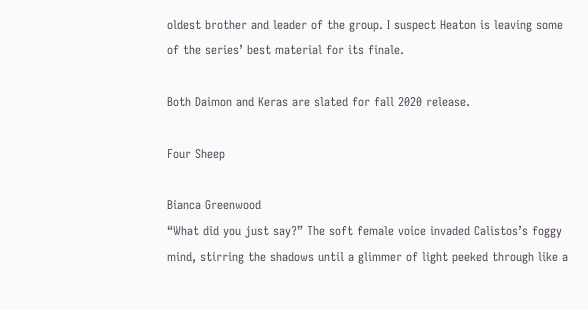oldest brother and leader of the group. I suspect Heaton is leaving some of the series’ best material for its finale.

Both Daimon and Keras are slated for fall 2020 release.

Four Sheep

Bianca Greenwood
“What did you just say?” The soft female voice invaded Calistos’s foggy mind, stirring the shadows until a glimmer of light peeked through like a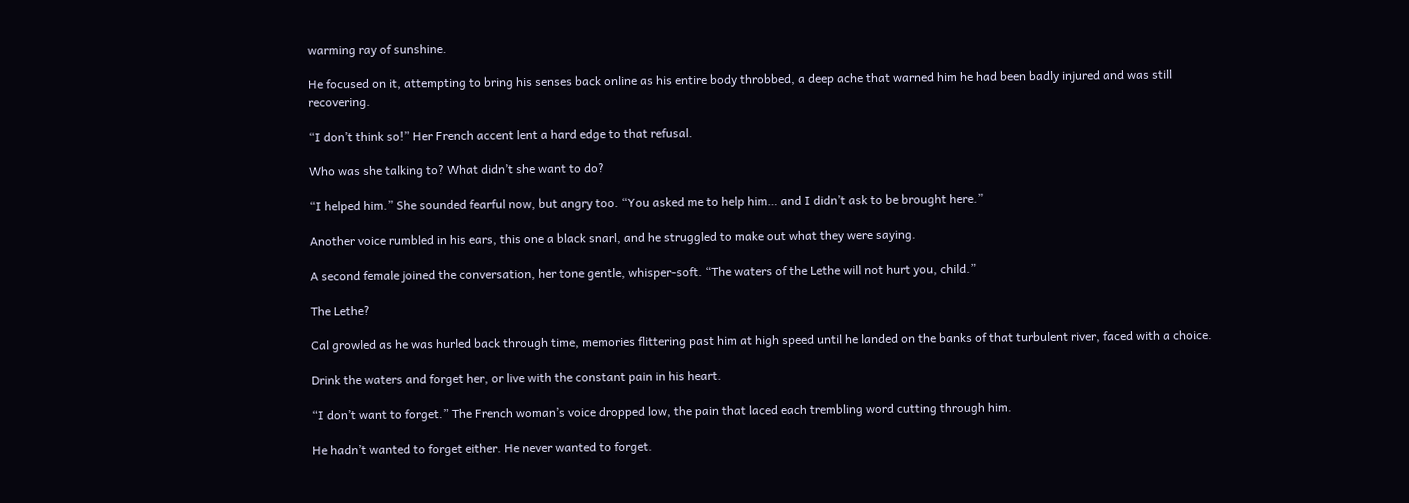warming ray of sunshine.

He focused on it, attempting to bring his senses back online as his entire body throbbed, a deep ache that warned him he had been badly injured and was still recovering.

“I don’t think so!” Her French accent lent a hard edge to that refusal.

Who was she talking to? What didn’t she want to do?

“I helped him.” She sounded fearful now, but angry too. “You asked me to help him… and I didn’t ask to be brought here.”

Another voice rumbled in his ears, this one a black snarl, and he struggled to make out what they were saying.

A second female joined the conversation, her tone gentle, whisper-soft. “The waters of the Lethe will not hurt you, child.”

The Lethe?

Cal growled as he was hurled back through time, memories flittering past him at high speed until he landed on the banks of that turbulent river, faced with a choice.

Drink the waters and forget her, or live with the constant pain in his heart.

“I don’t want to forget.” The French woman’s voice dropped low, the pain that laced each trembling word cutting through him.

He hadn’t wanted to forget either. He never wanted to forget.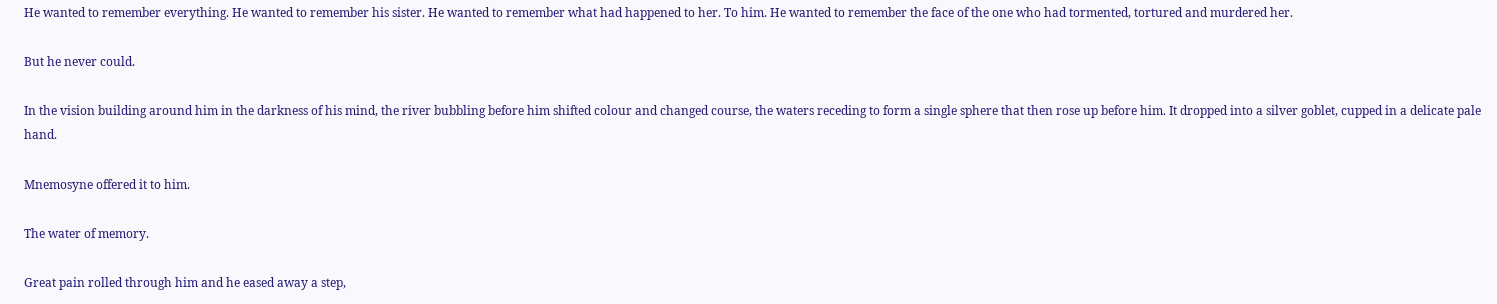He wanted to remember everything. He wanted to remember his sister. He wanted to remember what had happened to her. To him. He wanted to remember the face of the one who had tormented, tortured and murdered her.

But he never could.

In the vision building around him in the darkness of his mind, the river bubbling before him shifted colour and changed course, the waters receding to form a single sphere that then rose up before him. It dropped into a silver goblet, cupped in a delicate pale hand.

Mnemosyne offered it to him.

The water of memory.

Great pain rolled through him and he eased away a step,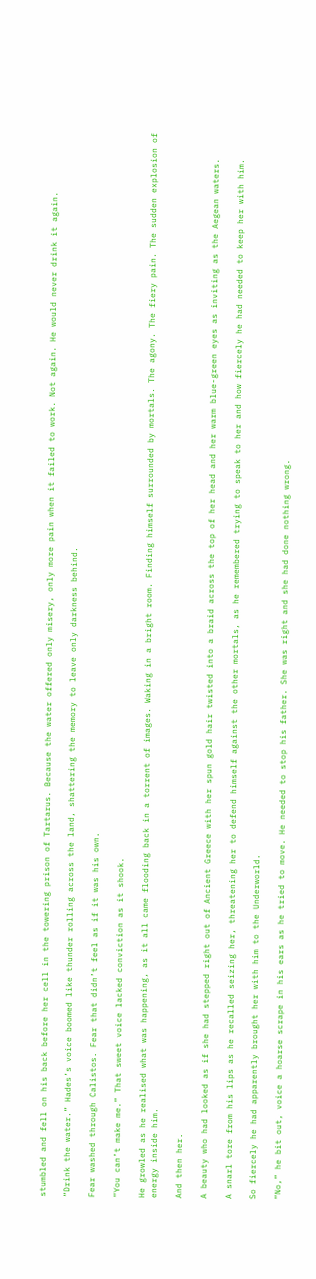stumbled and fell on his back before her cell in the towering prison of Tartarus. Because the water offered only misery, only more pain when it failed to work. Not again. He would never drink it again.

“Drink the water.” Hades’s voice boomed like thunder rolling across the land, shattering the memory to leave only darkness behind.

Fear washed through Calistos. Fear that didn’t feel as if it was his own.

“You can’t make me.” That sweet voice lacked conviction as it shook.

He growled as he realised what was happening, as it all came flooding back in a torrent of images. Waking in a bright room. Finding himself surrounded by mortals. The agony. The fiery pain. The sudden explosion of energy inside him.

And then her.

A beauty who had looked as if she had stepped right out of Ancient Greece with her spun gold hair twisted into a braid across the top of her head and her warm blue-green eyes as inviting as the Aegean waters.

A snarl tore from his lips as he recalled seizing her, threatening her to defend himself against the other mortals, as he remembered trying to speak to her and how fiercely he had needed to keep her with him.

So fiercely he had apparently brought her with him to the Underworld.

“No,” he bit out, voice a hoarse scrape in his ears as he tried to move. He needed to stop his father. She was right and she had done nothing wrong.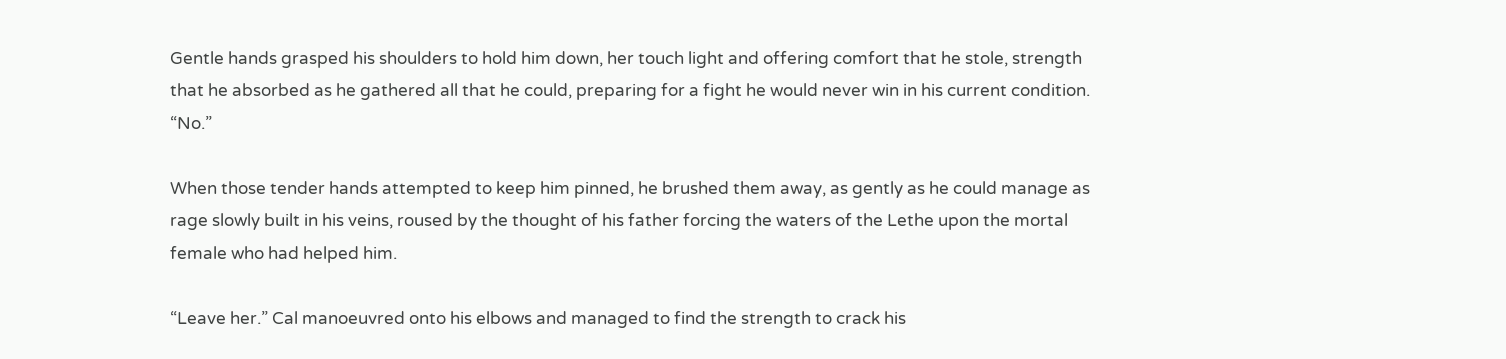Gentle hands grasped his shoulders to hold him down, her touch light and offering comfort that he stole, strength that he absorbed as he gathered all that he could, preparing for a fight he would never win in his current condition. “No.”

When those tender hands attempted to keep him pinned, he brushed them away, as gently as he could manage as rage slowly built in his veins, roused by the thought of his father forcing the waters of the Lethe upon the mortal female who had helped him.

“Leave her.” Cal manoeuvred onto his elbows and managed to find the strength to crack his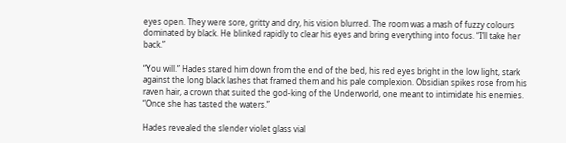eyes open. They were sore, gritty and dry, his vision blurred. The room was a mash of fuzzy colours dominated by black. He blinked rapidly to clear his eyes and bring everything into focus. “I’ll take her back.”

“You will.” Hades stared him down from the end of the bed, his red eyes bright in the low light, stark against the long black lashes that framed them and his pale complexion. Obsidian spikes rose from his raven hair, a crown that suited the god-king of the Underworld, one meant to intimidate his enemies. “Once she has tasted the waters.”

Hades revealed the slender violet glass vial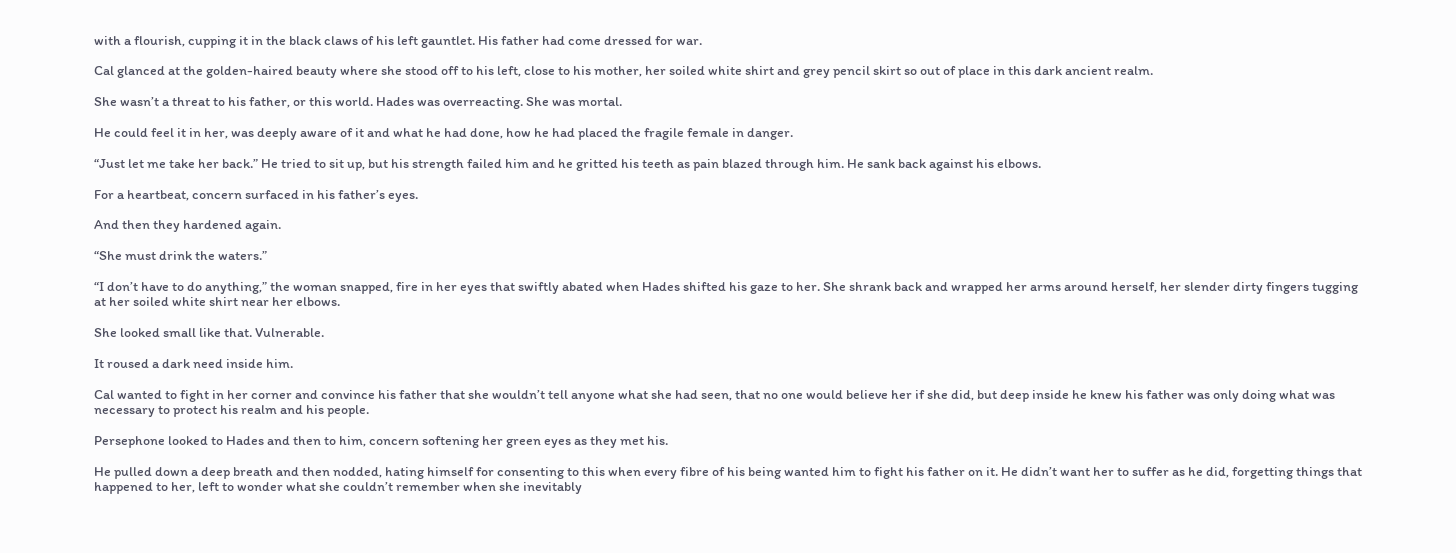with a flourish, cupping it in the black claws of his left gauntlet. His father had come dressed for war.

Cal glanced at the golden-haired beauty where she stood off to his left, close to his mother, her soiled white shirt and grey pencil skirt so out of place in this dark ancient realm.

She wasn’t a threat to his father, or this world. Hades was overreacting. She was mortal.

He could feel it in her, was deeply aware of it and what he had done, how he had placed the fragile female in danger.

“Just let me take her back.” He tried to sit up, but his strength failed him and he gritted his teeth as pain blazed through him. He sank back against his elbows.

For a heartbeat, concern surfaced in his father’s eyes.

And then they hardened again.

“She must drink the waters.”

“I don’t have to do anything,” the woman snapped, fire in her eyes that swiftly abated when Hades shifted his gaze to her. She shrank back and wrapped her arms around herself, her slender dirty fingers tugging at her soiled white shirt near her elbows.

She looked small like that. Vulnerable.

It roused a dark need inside him.

Cal wanted to fight in her corner and convince his father that she wouldn’t tell anyone what she had seen, that no one would believe her if she did, but deep inside he knew his father was only doing what was necessary to protect his realm and his people.

Persephone looked to Hades and then to him, concern softening her green eyes as they met his.

He pulled down a deep breath and then nodded, hating himself for consenting to this when every fibre of his being wanted him to fight his father on it. He didn’t want her to suffer as he did, forgetting things that happened to her, left to wonder what she couldn’t remember when she inevitably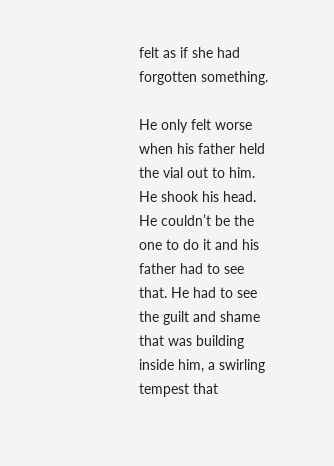felt as if she had forgotten something.

He only felt worse when his father held the vial out to him. He shook his head. He couldn’t be the one to do it and his father had to see that. He had to see the guilt and shame that was building inside him, a swirling tempest that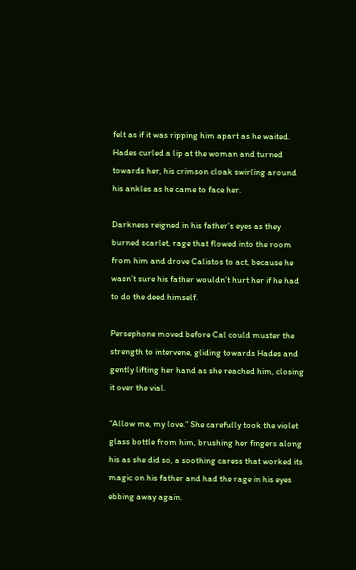felt as if it was ripping him apart as he waited. Hades curled a lip at the woman and turned towards her, his crimson cloak swirling around his ankles as he came to face her.

Darkness reigned in his father’s eyes as they burned scarlet, rage that flowed into the room from him and drove Calistos to act, because he wasn’t sure his father wouldn’t hurt her if he had to do the deed himself.

Persephone moved before Cal could muster the strength to intervene, gliding towards Hades and gently lifting her hand as she reached him, closing it over the vial.

“Allow me, my love.” She carefully took the violet glass bottle from him, brushing her fingers along his as she did so, a soothing caress that worked its magic on his father and had the rage in his eyes ebbing away again.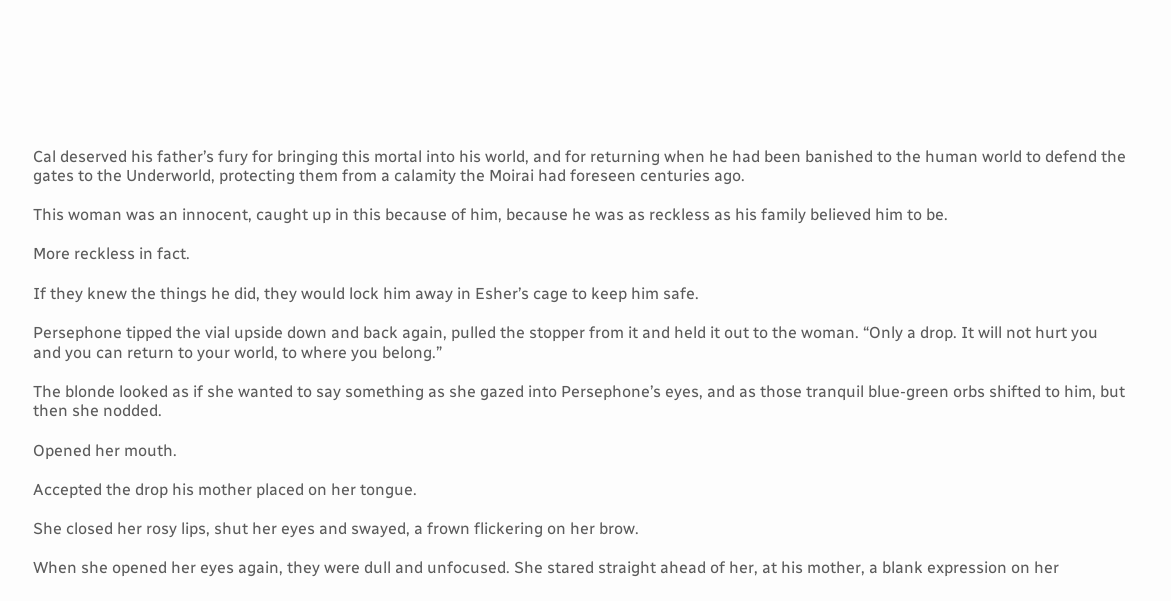Cal deserved his father’s fury for bringing this mortal into his world, and for returning when he had been banished to the human world to defend the gates to the Underworld, protecting them from a calamity the Moirai had foreseen centuries ago.

This woman was an innocent, caught up in this because of him, because he was as reckless as his family believed him to be.

More reckless in fact.

If they knew the things he did, they would lock him away in Esher’s cage to keep him safe.

Persephone tipped the vial upside down and back again, pulled the stopper from it and held it out to the woman. “Only a drop. It will not hurt you and you can return to your world, to where you belong.”

The blonde looked as if she wanted to say something as she gazed into Persephone’s eyes, and as those tranquil blue-green orbs shifted to him, but then she nodded.

Opened her mouth.

Accepted the drop his mother placed on her tongue.

She closed her rosy lips, shut her eyes and swayed, a frown flickering on her brow.

When she opened her eyes again, they were dull and unfocused. She stared straight ahead of her, at his mother, a blank expression on her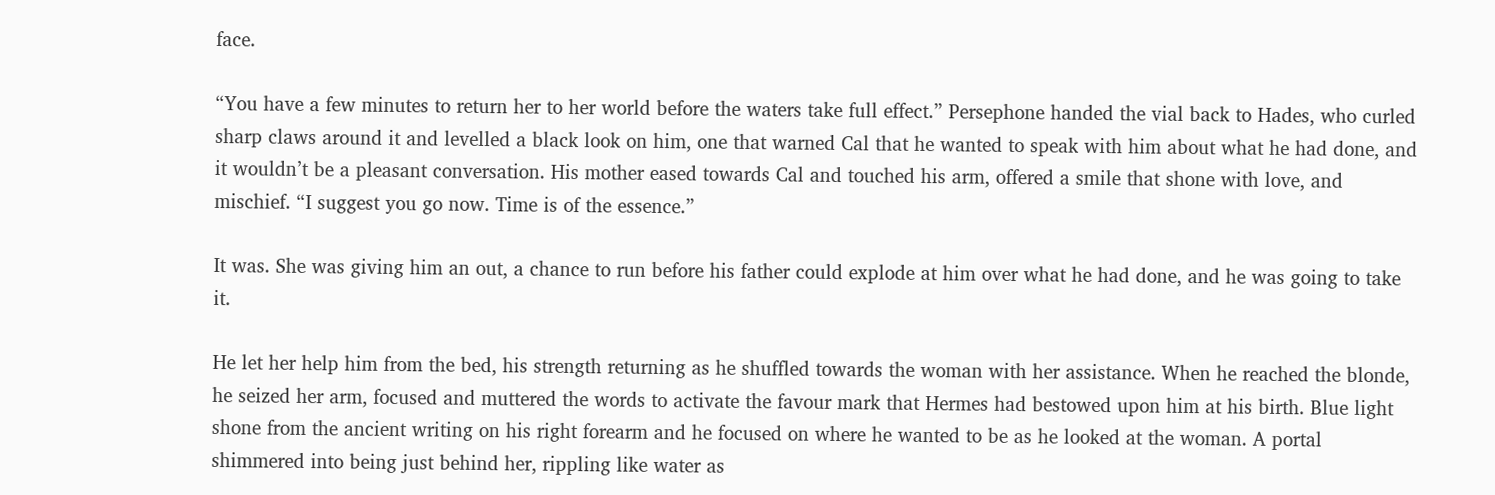face.

“You have a few minutes to return her to her world before the waters take full effect.” Persephone handed the vial back to Hades, who curled sharp claws around it and levelled a black look on him, one that warned Cal that he wanted to speak with him about what he had done, and it wouldn’t be a pleasant conversation. His mother eased towards Cal and touched his arm, offered a smile that shone with love, and mischief. “I suggest you go now. Time is of the essence.”

It was. She was giving him an out, a chance to run before his father could explode at him over what he had done, and he was going to take it.

He let her help him from the bed, his strength returning as he shuffled towards the woman with her assistance. When he reached the blonde, he seized her arm, focused and muttered the words to activate the favour mark that Hermes had bestowed upon him at his birth. Blue light shone from the ancient writing on his right forearm and he focused on where he wanted to be as he looked at the woman. A portal shimmered into being just behind her, rippling like water as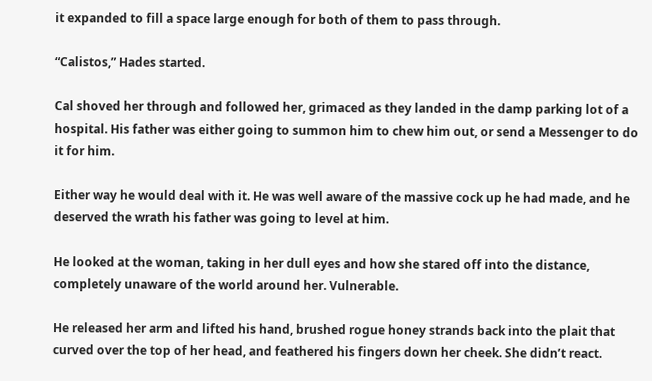it expanded to fill a space large enough for both of them to pass through.

“Calistos,” Hades started.

Cal shoved her through and followed her, grimaced as they landed in the damp parking lot of a hospital. His father was either going to summon him to chew him out, or send a Messenger to do it for him.

Either way he would deal with it. He was well aware of the massive cock up he had made, and he deserved the wrath his father was going to level at him.

He looked at the woman, taking in her dull eyes and how she stared off into the distance, completely unaware of the world around her. Vulnerable.

He released her arm and lifted his hand, brushed rogue honey strands back into the plait that curved over the top of her head, and feathered his fingers down her cheek. She didn’t react.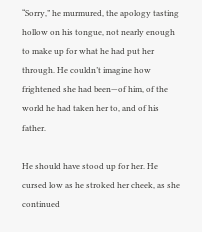“Sorry,” he murmured, the apology tasting hollow on his tongue, not nearly enough to make up for what he had put her through. He couldn’t imagine how frightened she had been—of him, of the world he had taken her to, and of his father.

He should have stood up for her. He cursed low as he stroked her cheek, as she continued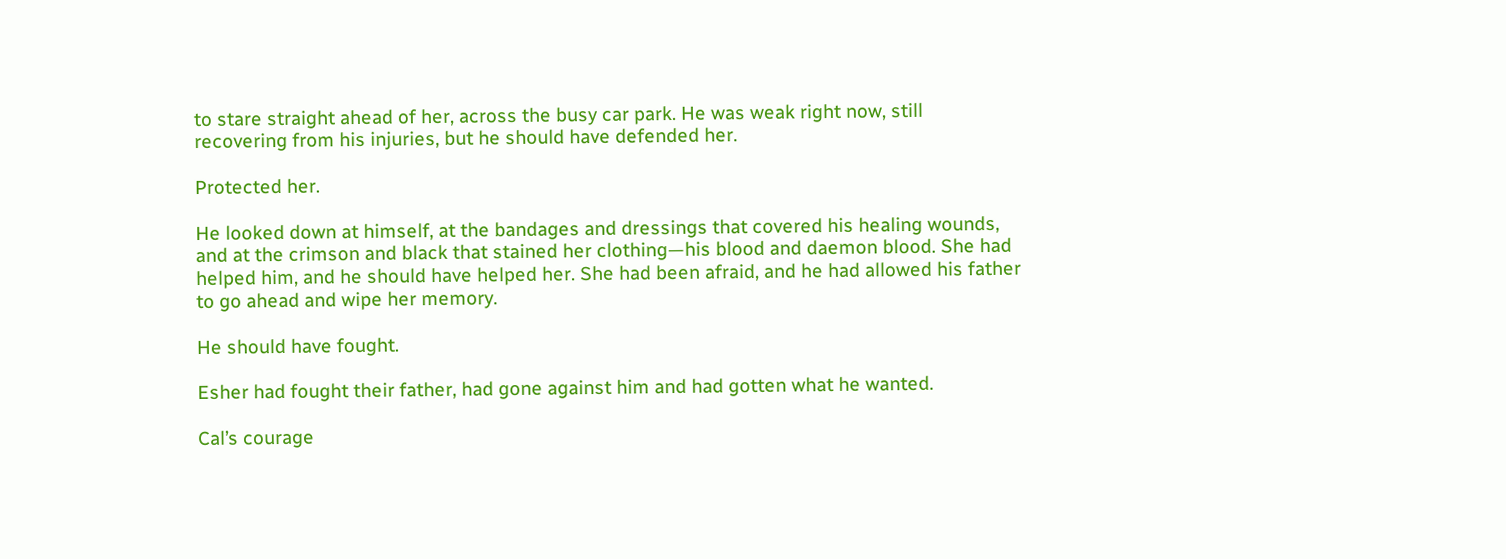to stare straight ahead of her, across the busy car park. He was weak right now, still recovering from his injuries, but he should have defended her.

Protected her.

He looked down at himself, at the bandages and dressings that covered his healing wounds, and at the crimson and black that stained her clothing—his blood and daemon blood. She had helped him, and he should have helped her. She had been afraid, and he had allowed his father to go ahead and wipe her memory.

He should have fought.

Esher had fought their father, had gone against him and had gotten what he wanted.

Cal’s courage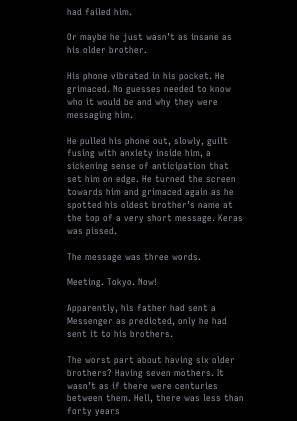had failed him.

Or maybe he just wasn’t as insane as his older brother.

His phone vibrated in his pocket. He grimaced. No guesses needed to know who it would be and why they were messaging him.

He pulled his phone out, slowly, guilt fusing with anxiety inside him, a sickening sense of anticipation that set him on edge. He turned the screen towards him and grimaced again as he spotted his oldest brother’s name at the top of a very short message. Keras was pissed.

The message was three words.

Meeting. Tokyo. Now!

Apparently, his father had sent a Messenger as predicted, only he had sent it to his brothers.

The worst part about having six older brothers? Having seven mothers. It wasn’t as if there were centuries between them. Hell, there was less than forty years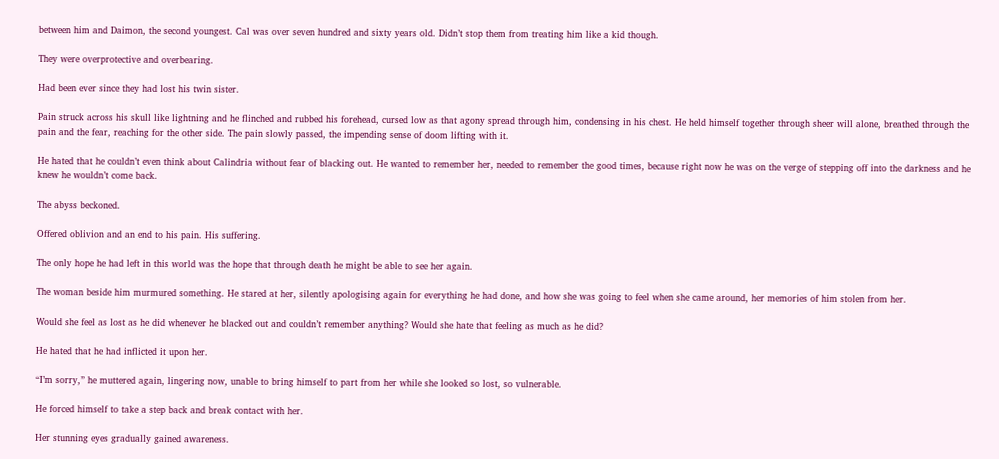between him and Daimon, the second youngest. Cal was over seven hundred and sixty years old. Didn’t stop them from treating him like a kid though.

They were overprotective and overbearing.

Had been ever since they had lost his twin sister.

Pain struck across his skull like lightning and he flinched and rubbed his forehead, cursed low as that agony spread through him, condensing in his chest. He held himself together through sheer will alone, breathed through the pain and the fear, reaching for the other side. The pain slowly passed, the impending sense of doom lifting with it.

He hated that he couldn’t even think about Calindria without fear of blacking out. He wanted to remember her, needed to remember the good times, because right now he was on the verge of stepping off into the darkness and he knew he wouldn’t come back.

The abyss beckoned.

Offered oblivion and an end to his pain. His suffering.

The only hope he had left in this world was the hope that through death he might be able to see her again.

The woman beside him murmured something. He stared at her, silently apologising again for everything he had done, and how she was going to feel when she came around, her memories of him stolen from her.

Would she feel as lost as he did whenever he blacked out and couldn’t remember anything? Would she hate that feeling as much as he did?

He hated that he had inflicted it upon her.

“I’m sorry,” he muttered again, lingering now, unable to bring himself to part from her while she looked so lost, so vulnerable.

He forced himself to take a step back and break contact with her.

Her stunning eyes gradually gained awareness.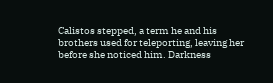Calistos stepped, a term he and his brothers used for teleporting, leaving her before she noticed him. Darkness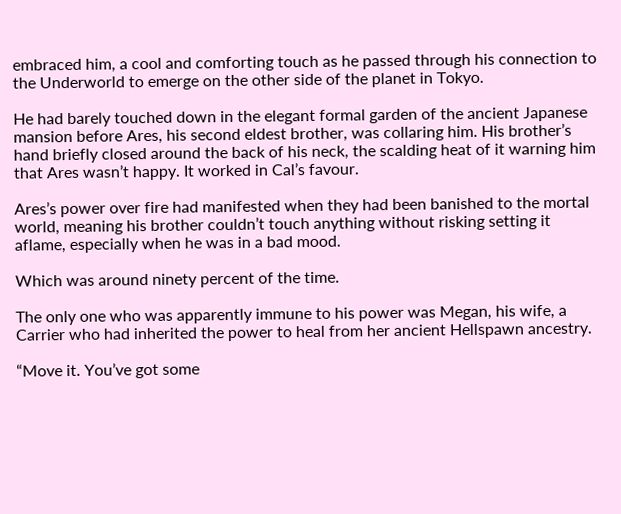embraced him, a cool and comforting touch as he passed through his connection to the Underworld to emerge on the other side of the planet in Tokyo.

He had barely touched down in the elegant formal garden of the ancient Japanese mansion before Ares, his second eldest brother, was collaring him. His brother’s hand briefly closed around the back of his neck, the scalding heat of it warning him that Ares wasn’t happy. It worked in Cal’s favour.

Ares’s power over fire had manifested when they had been banished to the mortal world, meaning his brother couldn’t touch anything without risking setting it aflame, especially when he was in a bad mood.

Which was around ninety percent of the time.

The only one who was apparently immune to his power was Megan, his wife, a Carrier who had inherited the power to heal from her ancient Hellspawn ancestry.

“Move it. You’ve got some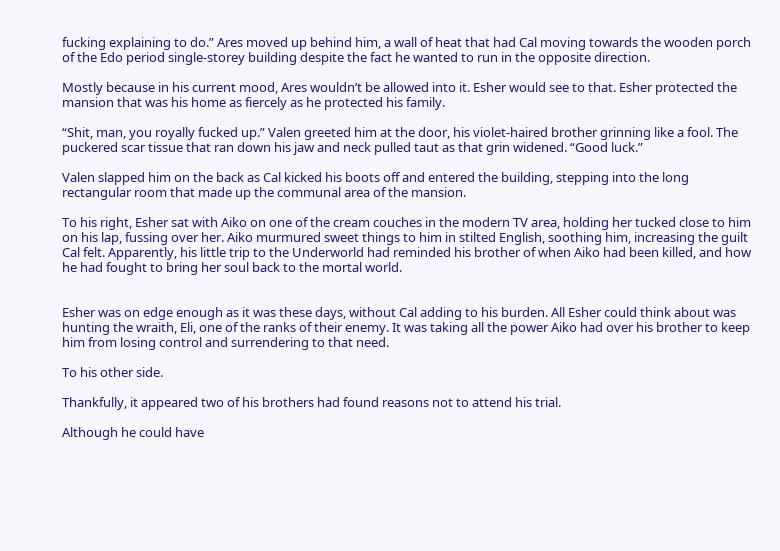fucking explaining to do.” Ares moved up behind him, a wall of heat that had Cal moving towards the wooden porch of the Edo period single-storey building despite the fact he wanted to run in the opposite direction.

Mostly because in his current mood, Ares wouldn’t be allowed into it. Esher would see to that. Esher protected the mansion that was his home as fiercely as he protected his family.

“Shit, man, you royally fucked up.” Valen greeted him at the door, his violet-haired brother grinning like a fool. The puckered scar tissue that ran down his jaw and neck pulled taut as that grin widened. “Good luck.”

Valen slapped him on the back as Cal kicked his boots off and entered the building, stepping into the long rectangular room that made up the communal area of the mansion.

To his right, Esher sat with Aiko on one of the cream couches in the modern TV area, holding her tucked close to him on his lap, fussing over her. Aiko murmured sweet things to him in stilted English, soothing him, increasing the guilt Cal felt. Apparently, his little trip to the Underworld had reminded his brother of when Aiko had been killed, and how he had fought to bring her soul back to the mortal world.


Esher was on edge enough as it was these days, without Cal adding to his burden. All Esher could think about was hunting the wraith, Eli, one of the ranks of their enemy. It was taking all the power Aiko had over his brother to keep him from losing control and surrendering to that need.

To his other side.

Thankfully, it appeared two of his brothers had found reasons not to attend his trial.

Although he could have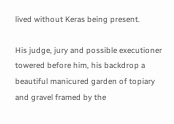lived without Keras being present.

His judge, jury and possible executioner towered before him, his backdrop a beautiful manicured garden of topiary and gravel framed by the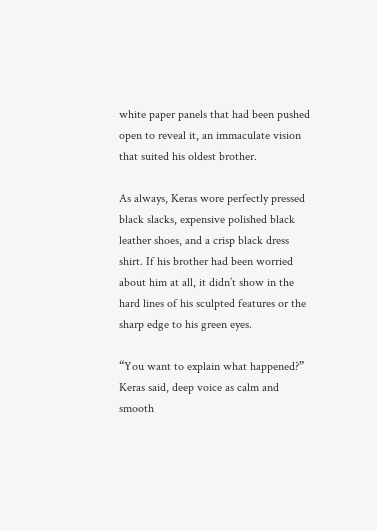white paper panels that had been pushed open to reveal it, an immaculate vision that suited his oldest brother.

As always, Keras wore perfectly pressed black slacks, expensive polished black leather shoes, and a crisp black dress shirt. If his brother had been worried about him at all, it didn’t show in the hard lines of his sculpted features or the sharp edge to his green eyes.

“You want to explain what happened?” Keras said, deep voice as calm and smooth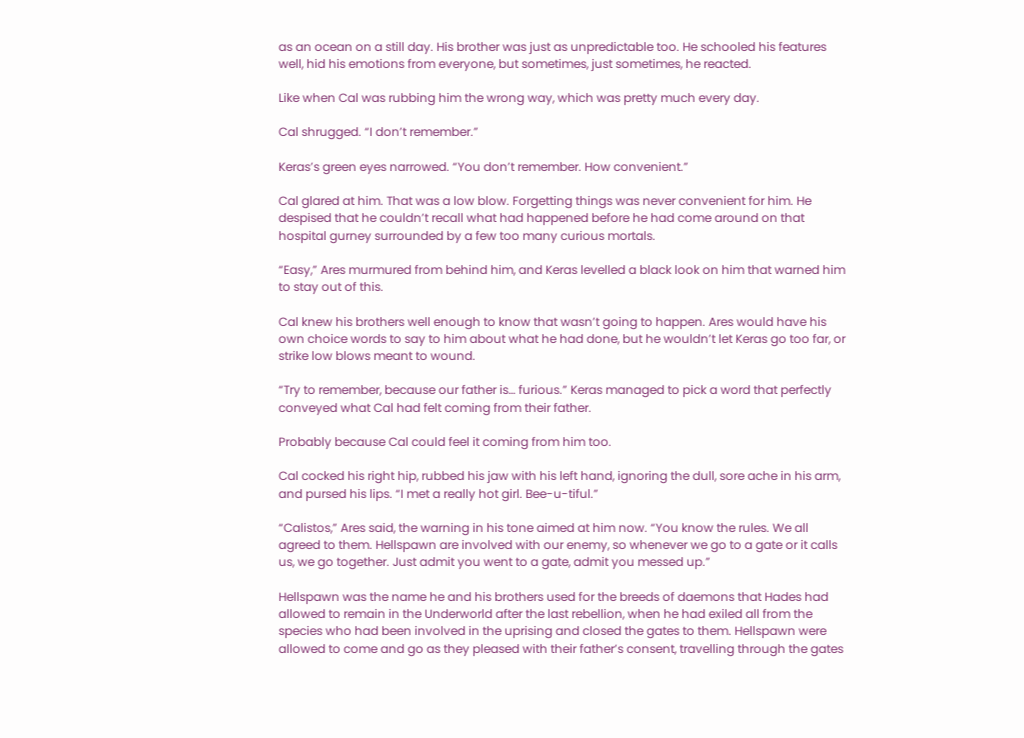as an ocean on a still day. His brother was just as unpredictable too. He schooled his features well, hid his emotions from everyone, but sometimes, just sometimes, he reacted.

Like when Cal was rubbing him the wrong way, which was pretty much every day.

Cal shrugged. “I don’t remember.”

Keras’s green eyes narrowed. “You don’t remember. How convenient.”

Cal glared at him. That was a low blow. Forgetting things was never convenient for him. He despised that he couldn’t recall what had happened before he had come around on that hospital gurney surrounded by a few too many curious mortals.

“Easy,” Ares murmured from behind him, and Keras levelled a black look on him that warned him to stay out of this.

Cal knew his brothers well enough to know that wasn’t going to happen. Ares would have his own choice words to say to him about what he had done, but he wouldn’t let Keras go too far, or strike low blows meant to wound.

“Try to remember, because our father is… furious.” Keras managed to pick a word that perfectly conveyed what Cal had felt coming from their father.

Probably because Cal could feel it coming from him too.

Cal cocked his right hip, rubbed his jaw with his left hand, ignoring the dull, sore ache in his arm, and pursed his lips. “I met a really hot girl. Bee-u-tiful.”

“Calistos,” Ares said, the warning in his tone aimed at him now. “You know the rules. We all agreed to them. Hellspawn are involved with our enemy, so whenever we go to a gate or it calls us, we go together. Just admit you went to a gate, admit you messed up.”

Hellspawn was the name he and his brothers used for the breeds of daemons that Hades had allowed to remain in the Underworld after the last rebellion, when he had exiled all from the species who had been involved in the uprising and closed the gates to them. Hellspawn were allowed to come and go as they pleased with their father’s consent, travelling through the gates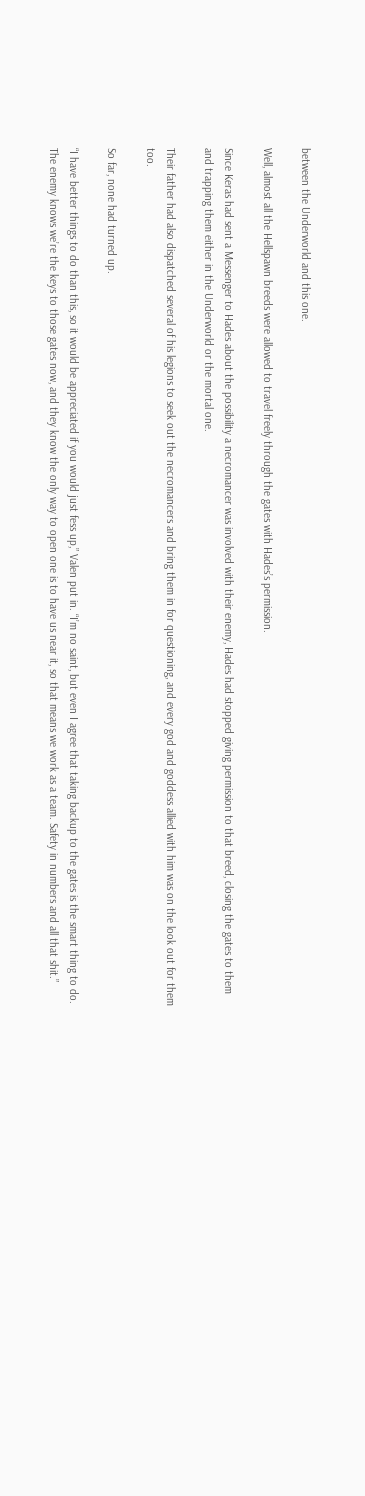between the Underworld and this one.

Well, almost all the Hellspawn breeds were allowed to travel freely through the gates with Hades’s permission.

Since Keras had sent a Messenger to Hades about the possibility a necromancer was involved with their enemy, Hades had stopped giving permission to that breed, closing the gates to them and trapping them either in the Underworld or the mortal one.

Their father had also dispatched several of his legions to seek out the necromancers and bring them in for questioning, and every god and goddess allied with him was on the look out for them too.

So far, none had turned up.

“I have better things to do than this, so it would be appreciated if you would just fess up,” Valen put in. “I’m no saint, but even I agree that taking backup to the gates is the smart thing to do. The enemy knows we’re the keys to those gates now, and they know the only way to open one is to have us near it, so that means we work as a team. Safety in numbers and all that shit.”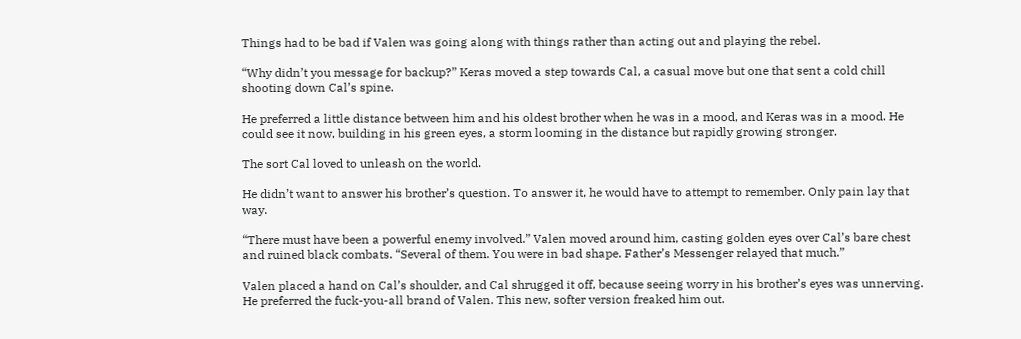Things had to be bad if Valen was going along with things rather than acting out and playing the rebel.

“Why didn’t you message for backup?” Keras moved a step towards Cal, a casual move but one that sent a cold chill shooting down Cal’s spine.

He preferred a little distance between him and his oldest brother when he was in a mood, and Keras was in a mood. He could see it now, building in his green eyes, a storm looming in the distance but rapidly growing stronger.

The sort Cal loved to unleash on the world.

He didn’t want to answer his brother’s question. To answer it, he would have to attempt to remember. Only pain lay that way.

“There must have been a powerful enemy involved.” Valen moved around him, casting golden eyes over Cal’s bare chest and ruined black combats. “Several of them. You were in bad shape. Father’s Messenger relayed that much.”

Valen placed a hand on Cal’s shoulder, and Cal shrugged it off, because seeing worry in his brother’s eyes was unnerving. He preferred the fuck-you-all brand of Valen. This new, softer version freaked him out.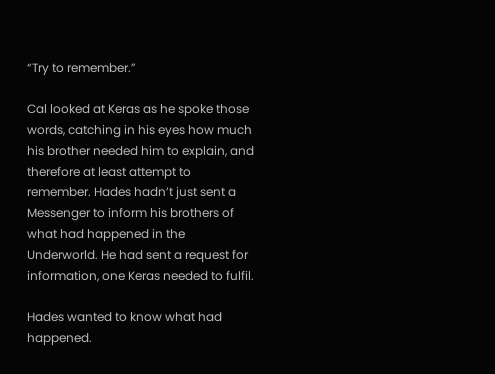“Try to remember.”

Cal looked at Keras as he spoke those words, catching in his eyes how much his brother needed him to explain, and therefore at least attempt to remember. Hades hadn’t just sent a Messenger to inform his brothers of what had happened in the Underworld. He had sent a request for information, one Keras needed to fulfil.

Hades wanted to know what had happened.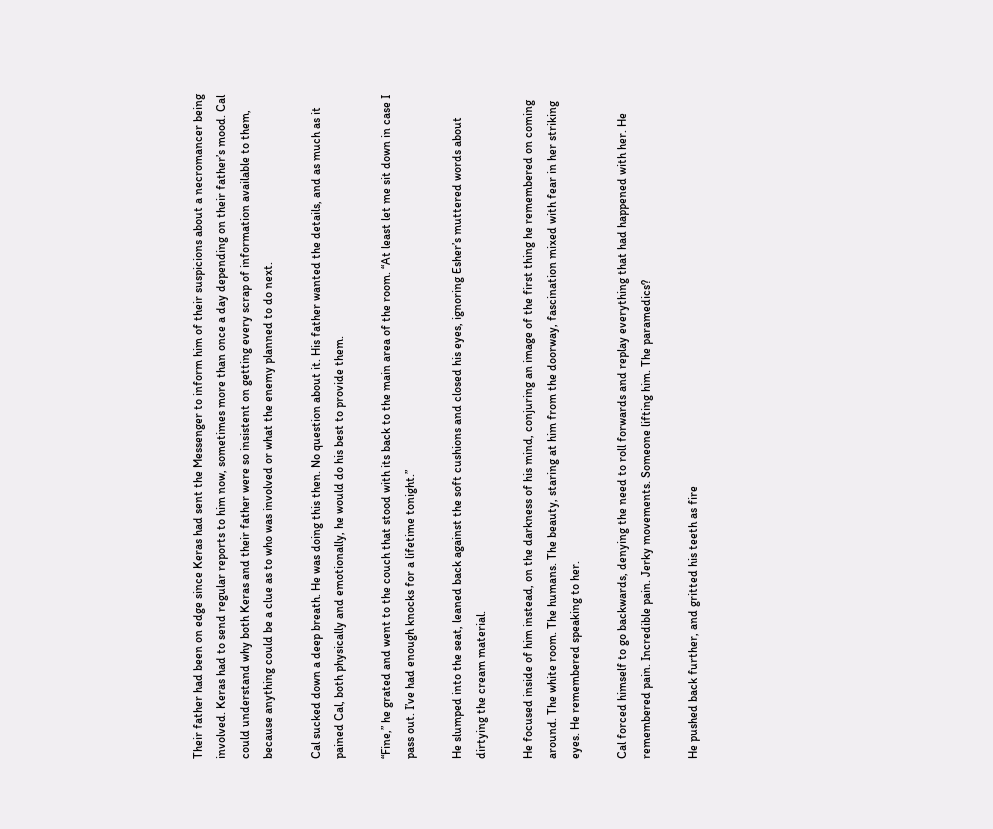Their father had been on edge since Keras had sent the Messenger to inform him of their suspicions about a necromancer being involved. Keras had to send regular reports to him now, sometimes more than once a day depending on their father’s mood. Cal could understand why both Keras and their father were so insistent on getting every scrap of information available to them, because anything could be a clue as to who was involved or what the enemy planned to do next.

Cal sucked down a deep breath. He was doing this then. No question about it. His father wanted the details, and as much as it pained Cal, both physically and emotionally, he would do his best to provide them.

“Fine,” he grated and went to the couch that stood with its back to the main area of the room. “At least let me sit down in case I pass out. I’ve had enough knocks for a lifetime tonight.”

He slumped into the seat, leaned back against the soft cushions and closed his eyes, ignoring Esher’s muttered words about dirtying the cream material.

He focused inside of him instead, on the darkness of his mind, conjuring an image of the first thing he remembered on coming around. The white room. The humans. The beauty, staring at him from the doorway, fascination mixed with fear in her striking eyes. He remembered speaking to her.

Cal forced himself to go backwards, denying the need to roll forwards and replay everything that had happened with her. He remembered pain. Incredible pain. Jerky movements. Someone lifting him. The paramedics?

He pushed back further, and gritted his teeth as fire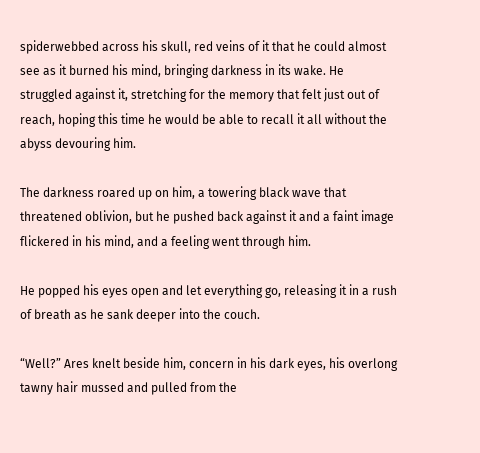spiderwebbed across his skull, red veins of it that he could almost see as it burned his mind, bringing darkness in its wake. He struggled against it, stretching for the memory that felt just out of reach, hoping this time he would be able to recall it all without the abyss devouring him.

The darkness roared up on him, a towering black wave that threatened oblivion, but he pushed back against it and a faint image flickered in his mind, and a feeling went through him.

He popped his eyes open and let everything go, releasing it in a rush of breath as he sank deeper into the couch.

“Well?” Ares knelt beside him, concern in his dark eyes, his overlong tawny hair mussed and pulled from the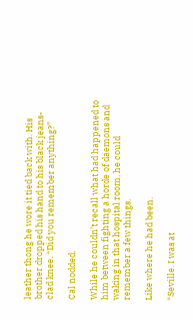leather thong he wore it tied back with. His brother dropped his hand to his black jeans-clad knee. “Did you remember anything?”

Cal nodded.

While he couldn’t recall what had happened to him between fighting a horde of daemons and waking in that hospital room, he could remember a few things.

Like where he had been.

“Seville. I was at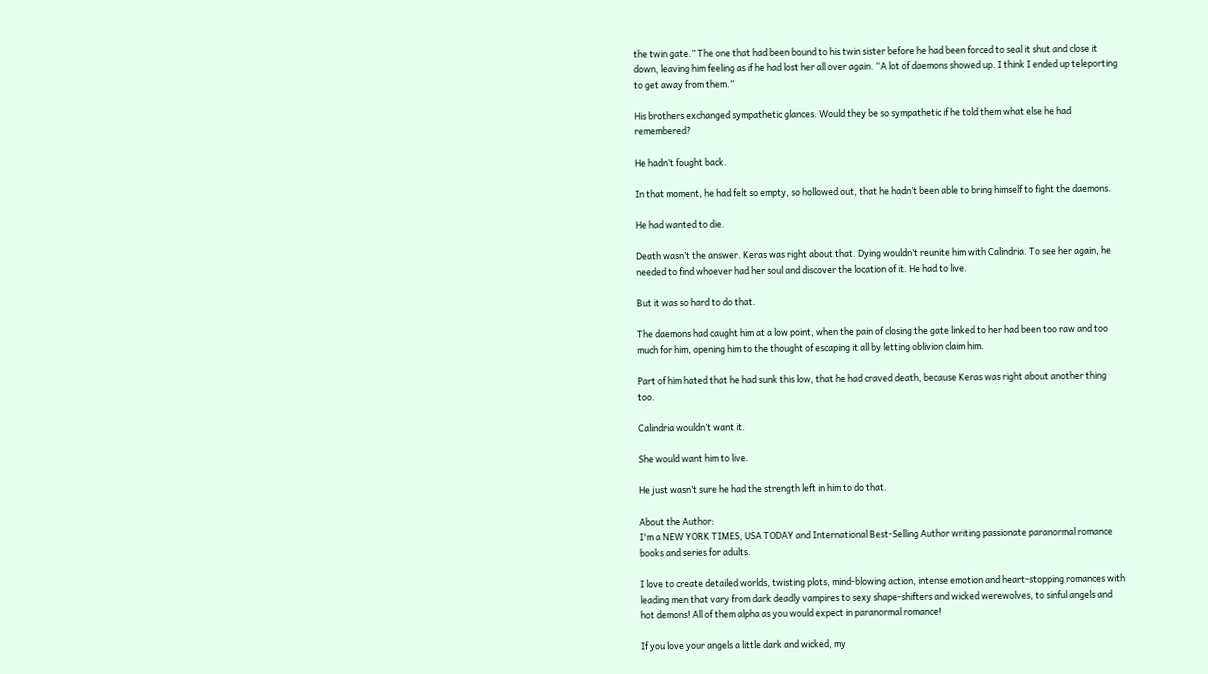the twin gate.” The one that had been bound to his twin sister before he had been forced to seal it shut and close it down, leaving him feeling as if he had lost her all over again. “A lot of daemons showed up. I think I ended up teleporting to get away from them.”

His brothers exchanged sympathetic glances. Would they be so sympathetic if he told them what else he had remembered?

He hadn’t fought back.

In that moment, he had felt so empty, so hollowed out, that he hadn’t been able to bring himself to fight the daemons.

He had wanted to die.

Death wasn’t the answer. Keras was right about that. Dying wouldn’t reunite him with Calindria. To see her again, he needed to find whoever had her soul and discover the location of it. He had to live.

But it was so hard to do that.

The daemons had caught him at a low point, when the pain of closing the gate linked to her had been too raw and too much for him, opening him to the thought of escaping it all by letting oblivion claim him.

Part of him hated that he had sunk this low, that he had craved death, because Keras was right about another thing too.

Calindria wouldn’t want it.

She would want him to live.

He just wasn’t sure he had the strength left in him to do that.

About the Author:
I'm a NEW YORK TIMES, USA TODAY and International Best-Selling Author writing passionate paranormal romance books and series for adults.

I love to create detailed worlds, twisting plots, mind-blowing action, intense emotion and heart-stopping romances with leading men that vary from dark deadly vampires to sexy shape-shifters and wicked werewolves, to sinful angels and hot demons! All of them alpha as you would expect in paranormal romance!

If you love your angels a little dark and wicked, my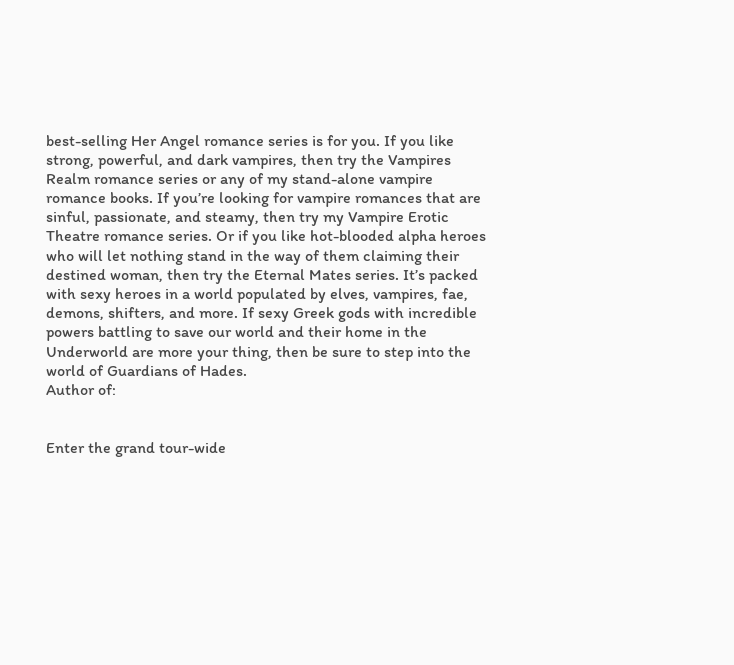best-selling Her Angel romance series is for you. If you like strong, powerful, and dark vampires, then try the Vampires Realm romance series or any of my stand-alone vampire romance books. If you’re looking for vampire romances that are sinful, passionate, and steamy, then try my Vampire Erotic Theatre romance series. Or if you like hot-blooded alpha heroes who will let nothing stand in the way of them claiming their destined woman, then try the Eternal Mates series. It’s packed with sexy heroes in a world populated by elves, vampires, fae, demons, shifters, and more. If sexy Greek gods with incredible powers battling to save our world and their home in the Underworld are more your thing, then be sure to step into the world of Guardians of Hades.
Author of:


Enter the grand tour-wide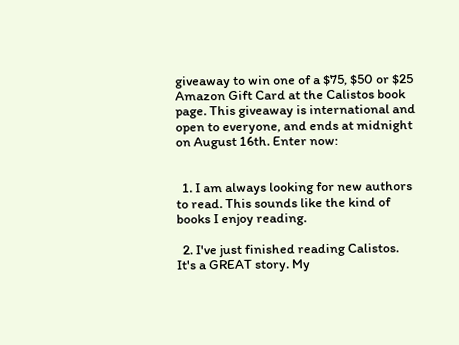giveaway to win one of a $75, $50 or $25 Amazon Gift Card at the Calistos book page. This giveaway is international and open to everyone, and ends at midnight on August 16th. Enter now:


  1. I am always looking for new authors to read. This sounds like the kind of books I enjoy reading.

  2. I've just finished reading Calistos. It's a GREAT story. My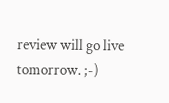review will go live tomorrow. ;-)